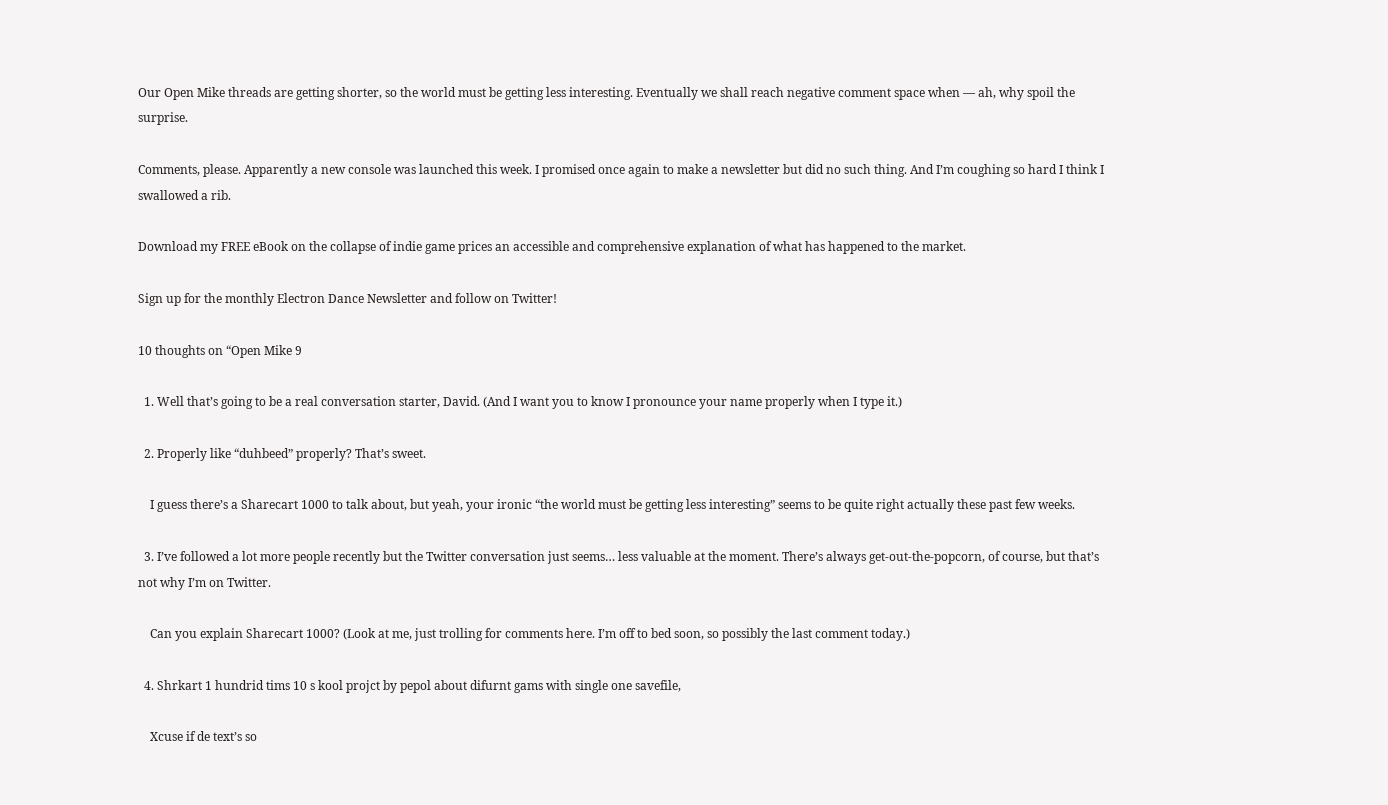Our Open Mike threads are getting shorter, so the world must be getting less interesting. Eventually we shall reach negative comment space when — ah, why spoil the surprise.

Comments, please. Apparently a new console was launched this week. I promised once again to make a newsletter but did no such thing. And I’m coughing so hard I think I swallowed a rib.

Download my FREE eBook on the collapse of indie game prices an accessible and comprehensive explanation of what has happened to the market.

Sign up for the monthly Electron Dance Newsletter and follow on Twitter!

10 thoughts on “Open Mike 9

  1. Well that’s going to be a real conversation starter, David. (And I want you to know I pronounce your name properly when I type it.)

  2. Properly like “duhbeed” properly? That’s sweet.

    I guess there’s a Sharecart 1000 to talk about, but yeah, your ironic “the world must be getting less interesting” seems to be quite right actually these past few weeks.

  3. I’ve followed a lot more people recently but the Twitter conversation just seems… less valuable at the moment. There’s always get-out-the-popcorn, of course, but that’s not why I’m on Twitter.

    Can you explain Sharecart 1000? (Look at me, just trolling for comments here. I’m off to bed soon, so possibly the last comment today.)

  4. Shrkart 1 hundrid tims 10 s kool projct by pepol about difurnt gams with single one savefile,

    Xcuse if de text’s so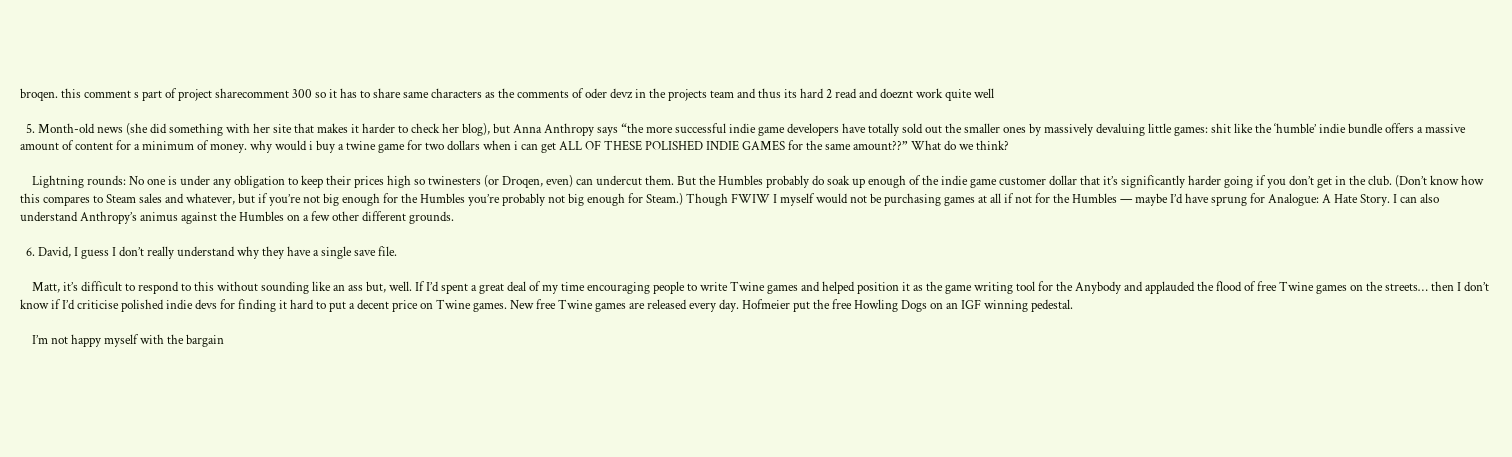broqen. this comment s part of project sharecomment 300 so it has to share same characters as the comments of oder devz in the projects team and thus its hard 2 read and doeznt work quite well

  5. Month-old news (she did something with her site that makes it harder to check her blog), but Anna Anthropy says “the more successful indie game developers have totally sold out the smaller ones by massively devaluing little games: shit like the ‘humble’ indie bundle offers a massive amount of content for a minimum of money. why would i buy a twine game for two dollars when i can get ALL OF THESE POLISHED INDIE GAMES for the same amount??” What do we think?

    Lightning rounds: No one is under any obligation to keep their prices high so twinesters (or Droqen, even) can undercut them. But the Humbles probably do soak up enough of the indie game customer dollar that it’s significantly harder going if you don’t get in the club. (Don’t know how this compares to Steam sales and whatever, but if you’re not big enough for the Humbles you’re probably not big enough for Steam.) Though FWIW I myself would not be purchasing games at all if not for the Humbles — maybe I’d have sprung for Analogue: A Hate Story. I can also understand Anthropy’s animus against the Humbles on a few other different grounds.

  6. David, I guess I don’t really understand why they have a single save file.

    Matt, it’s difficult to respond to this without sounding like an ass but, well. If I’d spent a great deal of my time encouraging people to write Twine games and helped position it as the game writing tool for the Anybody and applauded the flood of free Twine games on the streets… then I don’t know if I’d criticise polished indie devs for finding it hard to put a decent price on Twine games. New free Twine games are released every day. Hofmeier put the free Howling Dogs on an IGF winning pedestal.

    I’m not happy myself with the bargain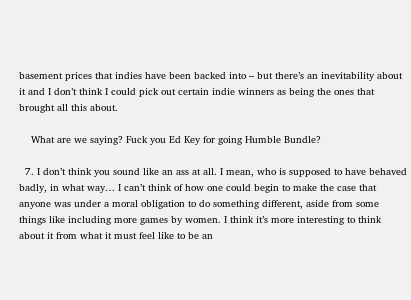basement prices that indies have been backed into – but there’s an inevitability about it and I don’t think I could pick out certain indie winners as being the ones that brought all this about.

    What are we saying? Fuck you Ed Key for going Humble Bundle?

  7. I don’t think you sound like an ass at all. I mean, who is supposed to have behaved badly, in what way… I can’t think of how one could begin to make the case that anyone was under a moral obligation to do something different, aside from some things like including more games by women. I think it’s more interesting to think about it from what it must feel like to be an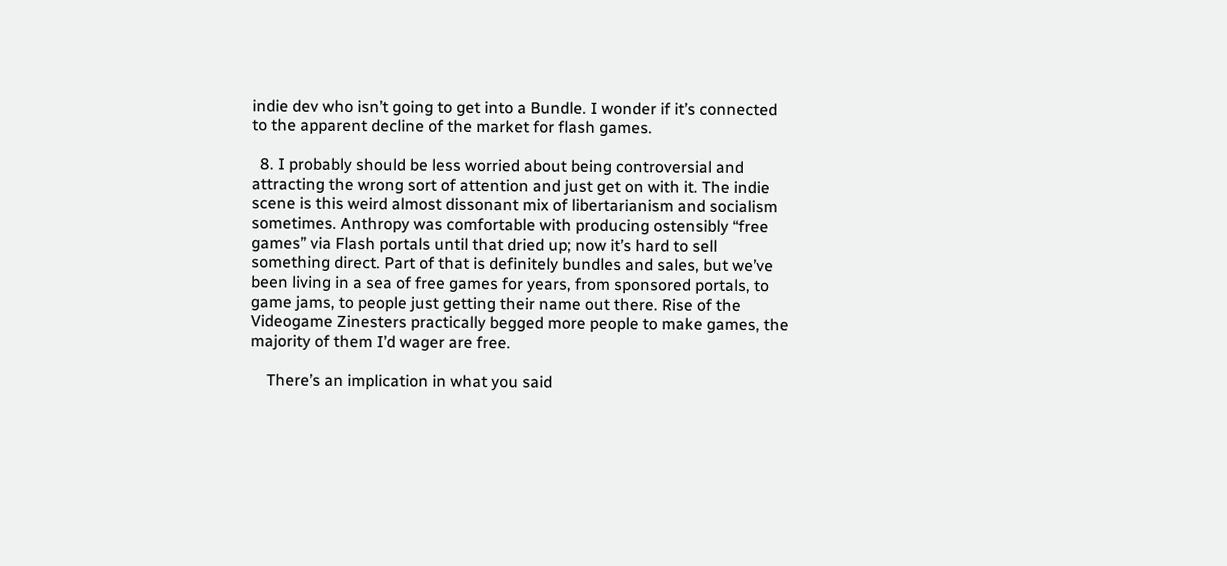indie dev who isn’t going to get into a Bundle. I wonder if it’s connected to the apparent decline of the market for flash games.

  8. I probably should be less worried about being controversial and attracting the wrong sort of attention and just get on with it. The indie scene is this weird almost dissonant mix of libertarianism and socialism sometimes. Anthropy was comfortable with producing ostensibly “free games” via Flash portals until that dried up; now it’s hard to sell something direct. Part of that is definitely bundles and sales, but we’ve been living in a sea of free games for years, from sponsored portals, to game jams, to people just getting their name out there. Rise of the Videogame Zinesters practically begged more people to make games, the majority of them I’d wager are free.

    There’s an implication in what you said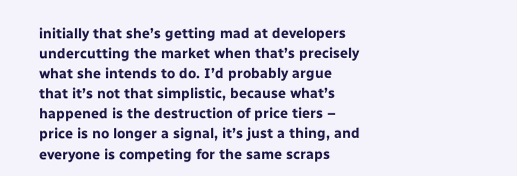initially that she’s getting mad at developers undercutting the market when that’s precisely what she intends to do. I’d probably argue that it’s not that simplistic, because what’s happened is the destruction of price tiers – price is no longer a signal, it’s just a thing, and everyone is competing for the same scraps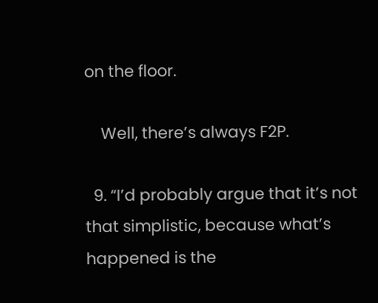on the floor.

    Well, there’s always F2P.

  9. “I’d probably argue that it’s not that simplistic, because what’s happened is the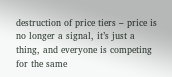destruction of price tiers – price is no longer a signal, it’s just a thing, and everyone is competing for the same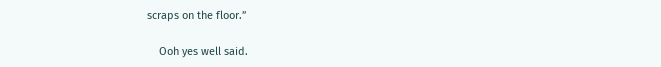scraps on the floor.”

    Ooh yes well said.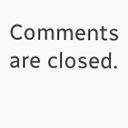Comments are closed.